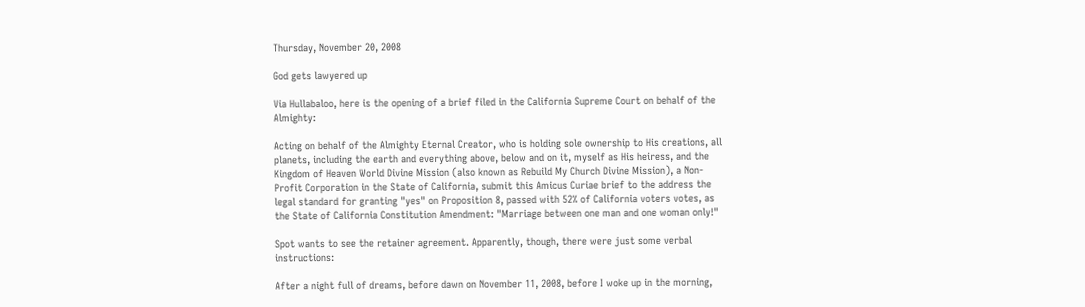Thursday, November 20, 2008

God gets lawyered up

Via Hullabaloo, here is the opening of a brief filed in the California Supreme Court on behalf of the Almighty:

Acting on behalf of the Almighty Eternal Creator, who is holding sole ownership to His creations, all planets, including the earth and everything above, below and on it, myself as His heiress, and the Kingdom of Heaven World Divine Mission (also known as Rebuild My Church Divine Mission), a Non-Profit Corporation in the State of California, submit this Amicus Curiae brief to the address the legal standard for granting "yes" on Proposition 8, passed with 52% of California voters votes, as the State of California Constitution Amendment: "Marriage between one man and one woman only!"

Spot wants to see the retainer agreement. Apparently, though, there were just some verbal instructions:

After a night full of dreams, before dawn on November 11, 2008, before I woke up in the morning,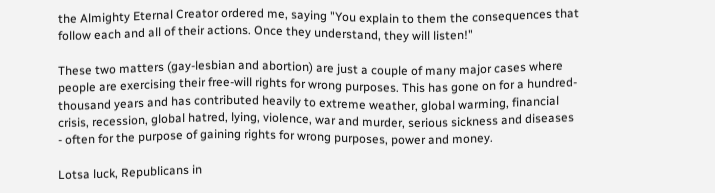the Almighty Eternal Creator ordered me, saying "You explain to them the consequences that follow each and all of their actions. Once they understand, they will listen!"

These two matters (gay-lesbian and abortion) are just a couple of many major cases where people are exercising their free-will rights for wrong purposes. This has gone on for a hundred-thousand years and has contributed heavily to extreme weather, global warming, financial crisis, recession, global hatred, lying, violence, war and murder, serious sickness and diseases - often for the purpose of gaining rights for wrong purposes, power and money.

Lotsa luck, Republicans in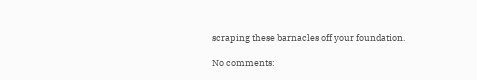scraping these barnacles off your foundation.

No comments: